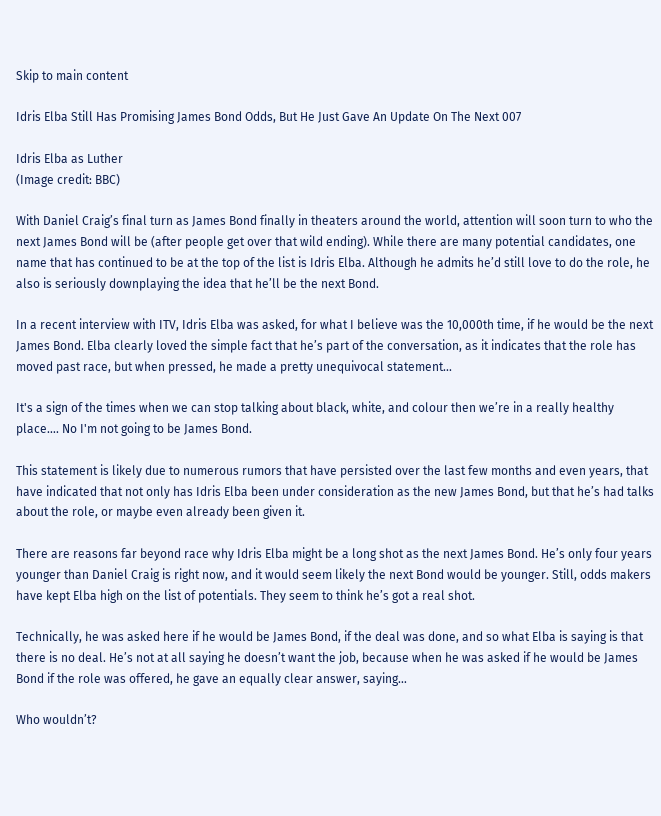Skip to main content

Idris Elba Still Has Promising James Bond Odds, But He Just Gave An Update On The Next 007

Idris Elba as Luther
(Image credit: BBC)

With Daniel Craig’s final turn as James Bond finally in theaters around the world, attention will soon turn to who the next James Bond will be (after people get over that wild ending). While there are many potential candidates, one name that has continued to be at the top of the list is Idris Elba. Although he admits he’d still love to do the role, he also is seriously downplaying the idea that he’ll be the next Bond.

In a recent interview with ITV, Idris Elba was asked, for what I believe was the 10,000th time, if he would be the next James Bond. Elba clearly loved the simple fact that he’s part of the conversation, as it indicates that the role has moved past race, but when pressed, he made a pretty unequivocal statement...

It's a sign of the times when we can stop talking about black, white, and colour then we’re in a really healthy place…. No I'm not going to be James Bond.

This statement is likely due to numerous rumors that have persisted over the last few months and even years, that have indicated that not only has Idris Elba been under consideration as the new James Bond, but that he’s had talks about the role, or maybe even already been given it.

There are reasons far beyond race why Idris Elba might be a long shot as the next James Bond. He’s only four years younger than Daniel Craig is right now, and it would seem likely the next Bond would be younger. Still, odds makers have kept Elba high on the list of potentials. They seem to think he’s got a real shot.

Technically, he was asked here if he would be James Bond, if the deal was done, and so what Elba is saying is that there is no deal. He’s not at all saying he doesn’t want the job, because when he was asked if he would be James Bond if the role was offered, he gave an equally clear answer, saying…

Who wouldn’t?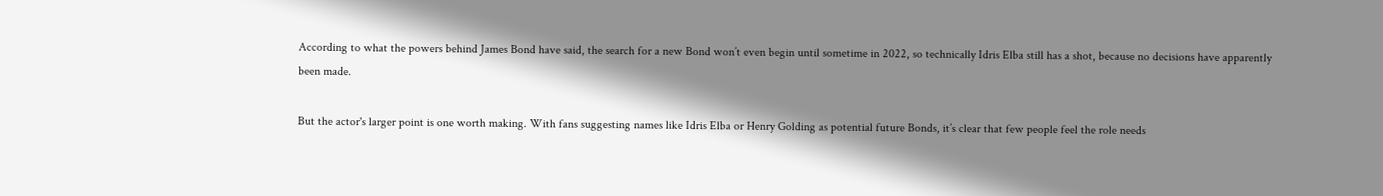According to what the powers behind James Bond have said, the search for a new Bond won’t even begin until sometime in 2022, so technically Idris Elba still has a shot, because no decisions have apparently been made.

But the actor's larger point is one worth making. With fans suggesting names like Idris Elba or Henry Golding as potential future Bonds, it’s clear that few people feel the role needs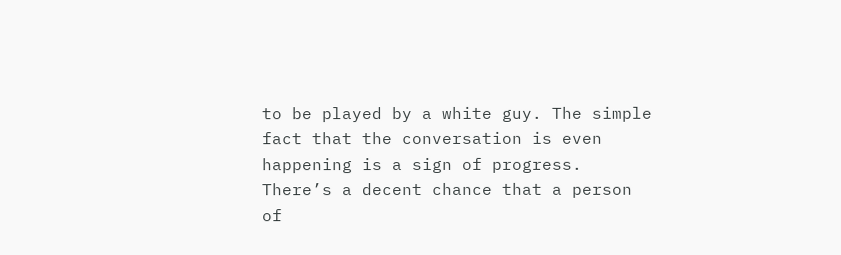to be played by a white guy. The simple fact that the conversation is even happening is a sign of progress. There’s a decent chance that a person of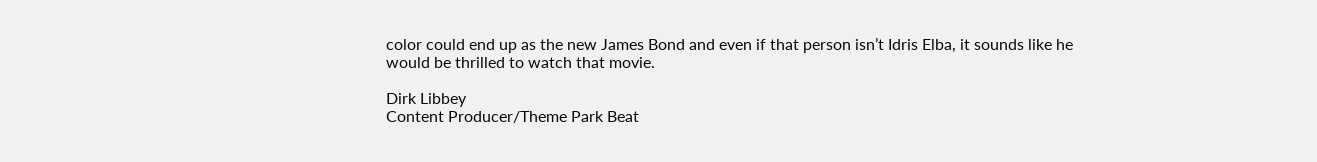color could end up as the new James Bond and even if that person isn’t Idris Elba, it sounds like he would be thrilled to watch that movie.

Dirk Libbey
Content Producer/Theme Park Beat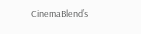CinemaBlend’s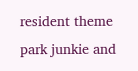resident theme park junkie and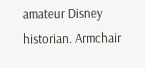amateur Disney historian. Armchair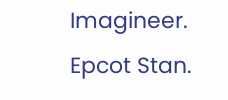Imagineer. Epcot Stan.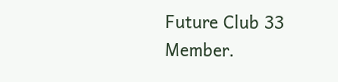Future Club 33 Member.